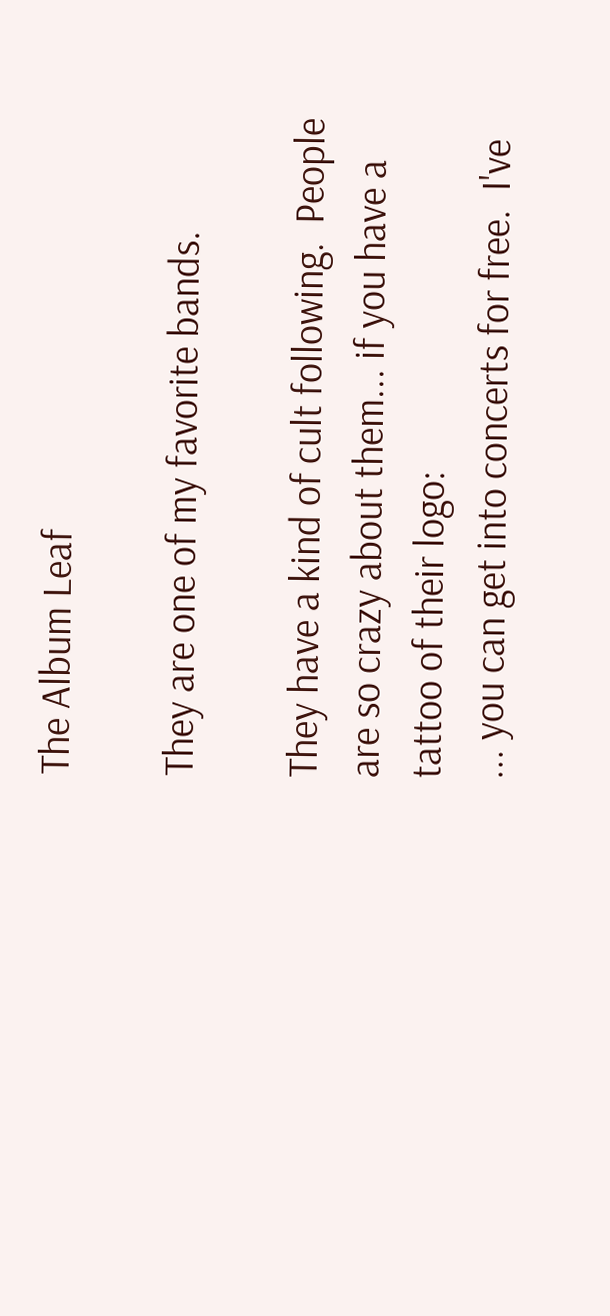The Album Leaf

They are one of my favorite bands.

They have a kind of cult following.  People are so crazy about them... if you have a tattoo of their logo:
... you can get into concerts for free.  I've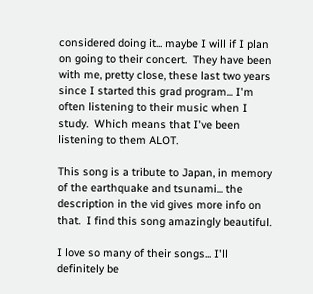considered doing it... maybe I will if I plan on going to their concert.  They have been with me, pretty close, these last two years since I started this grad program... I'm often listening to their music when I study.  Which means that I've been listening to them ALOT.

This song is a tribute to Japan, in memory of the earthquake and tsunami... the description in the vid gives more info on that.  I find this song amazingly beautiful.

I love so many of their songs... I'll definitely be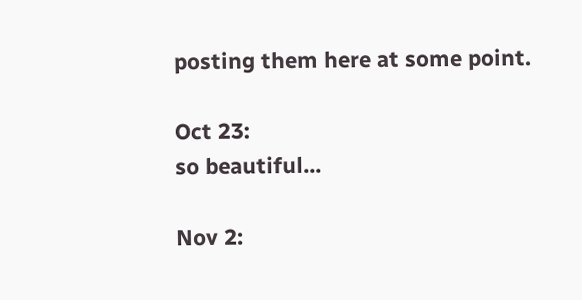posting them here at some point.

Oct 23:
so beautiful...

Nov 2: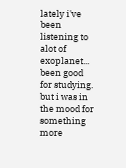lately i've been listening to alot of exoplanet... been good for studying.  but i was in the mood for something more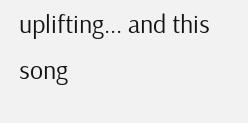uplifting... and this song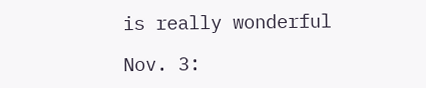is really wonderful

Nov. 3: